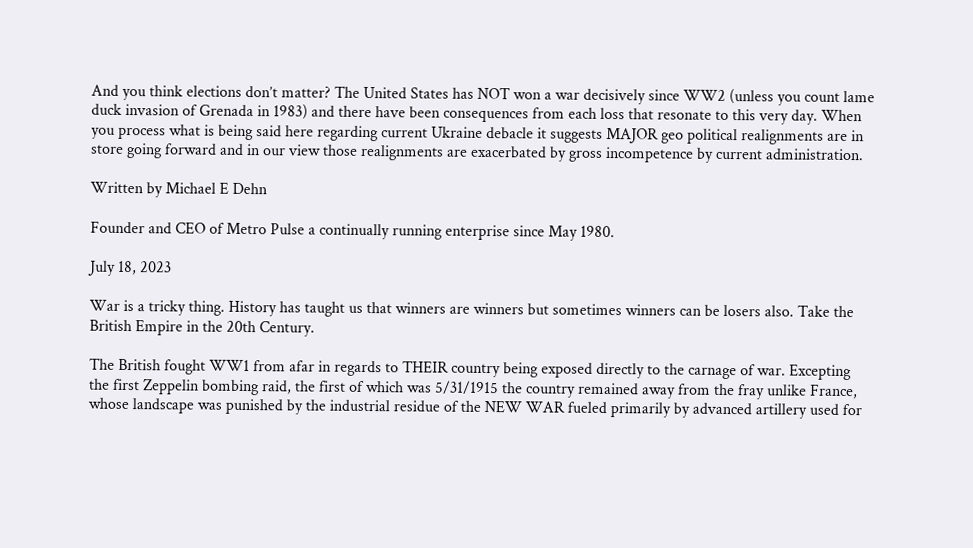And you think elections don’t matter? The United States has NOT won a war decisively since WW2 (unless you count lame duck invasion of Grenada in 1983) and there have been consequences from each loss that resonate to this very day. When you process what is being said here regarding current Ukraine debacle it suggests MAJOR geo political realignments are in store going forward and in our view those realignments are exacerbated by gross incompetence by current administration.

Written by Michael E Dehn

Founder and CEO of Metro Pulse a continually running enterprise since May 1980.

July 18, 2023

War is a tricky thing. History has taught us that winners are winners but sometimes winners can be losers also. Take the British Empire in the 20th Century.

The British fought WW1 from afar in regards to THEIR country being exposed directly to the carnage of war. Excepting the first Zeppelin bombing raid, the first of which was 5/31/1915 the country remained away from the fray unlike France, whose landscape was punished by the industrial residue of the NEW WAR fueled primarily by advanced artillery used for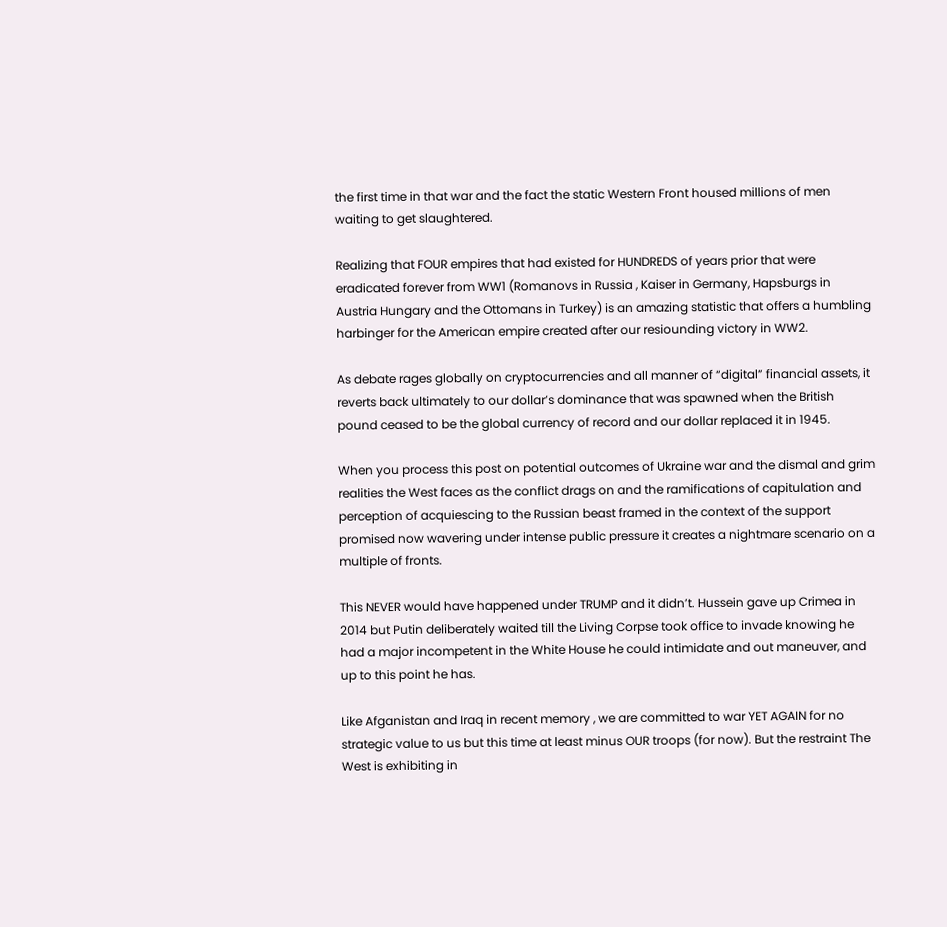the first time in that war and the fact the static Western Front housed millions of men waiting to get slaughtered.

Realizing that FOUR empires that had existed for HUNDREDS of years prior that were eradicated forever from WW1 (Romanovs in Russia , Kaiser in Germany, Hapsburgs in Austria Hungary and the Ottomans in Turkey) is an amazing statistic that offers a humbling harbinger for the American empire created after our resiounding victory in WW2.

As debate rages globally on cryptocurrencies and all manner of “digital” financial assets, it reverts back ultimately to our dollar’s dominance that was spawned when the British pound ceased to be the global currency of record and our dollar replaced it in 1945.

When you process this post on potential outcomes of Ukraine war and the dismal and grim realities the West faces as the conflict drags on and the ramifications of capitulation and perception of acquiescing to the Russian beast framed in the context of the support promised now wavering under intense public pressure it creates a nightmare scenario on a multiple of fronts.

This NEVER would have happened under TRUMP and it didn’t. Hussein gave up Crimea in 2014 but Putin deliberately waited till the Living Corpse took office to invade knowing he had a major incompetent in the White House he could intimidate and out maneuver, and up to this point he has.

Like Afganistan and Iraq in recent memory , we are committed to war YET AGAIN for no strategic value to us but this time at least minus OUR troops (for now). But the restraint The West is exhibiting in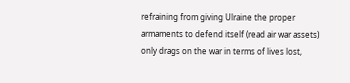refraining from giving Ulraine the proper armaments to defend itself (read air war assets) only drags on the war in terms of lives lost,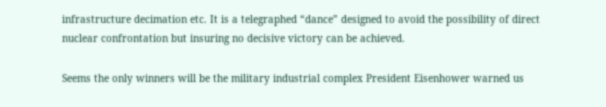infrastructure decimation etc. It is a telegraphed “dance” designed to avoid the possibility of direct nuclear confrontation but insuring no decisive victory can be achieved.

Seems the only winners will be the military industrial complex President Eisenhower warned us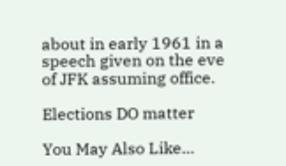about in early 1961 in a speech given on the eve of JFK assuming office.

Elections DO matter

You May Also Like…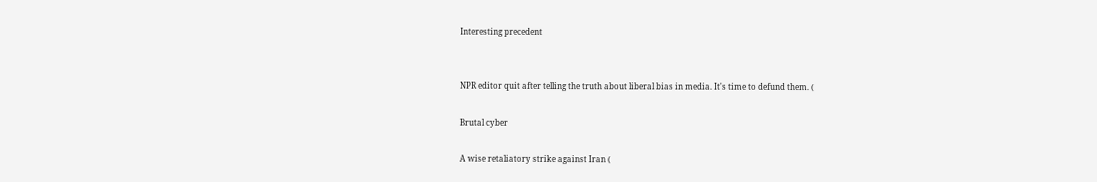Interesting precedent


NPR editor quit after telling the truth about liberal bias in media. It's time to defund them. (

Brutal cyber

A wise retaliatory strike against Iran (